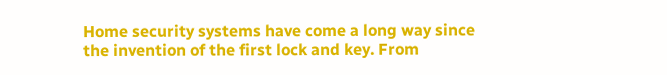Home security systems have come a long way since the invention of the first lock and key. From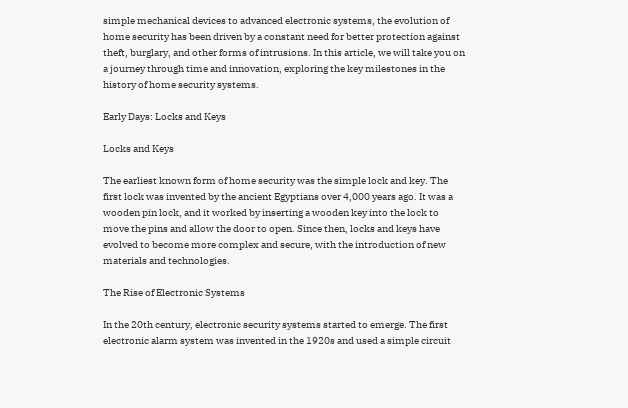simple mechanical devices to advanced electronic systems, the evolution of home security has been driven by a constant need for better protection against theft, burglary, and other forms of intrusions. In this article, we will take you on a journey through time and innovation, exploring the key milestones in the history of home security systems.

Early Days: Locks and Keys

Locks and Keys

The earliest known form of home security was the simple lock and key. The first lock was invented by the ancient Egyptians over 4,000 years ago. It was a wooden pin lock, and it worked by inserting a wooden key into the lock to move the pins and allow the door to open. Since then, locks and keys have evolved to become more complex and secure, with the introduction of new materials and technologies.

The Rise of Electronic Systems

In the 20th century, electronic security systems started to emerge. The first electronic alarm system was invented in the 1920s and used a simple circuit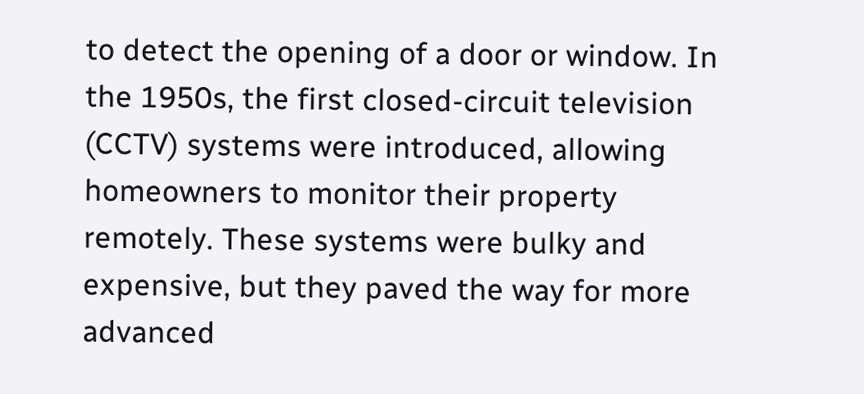to detect the opening of a door or window. In the 1950s, the first closed-circuit television (CCTV) systems were introduced, allowing homeowners to monitor their property remotely. These systems were bulky and expensive, but they paved the way for more advanced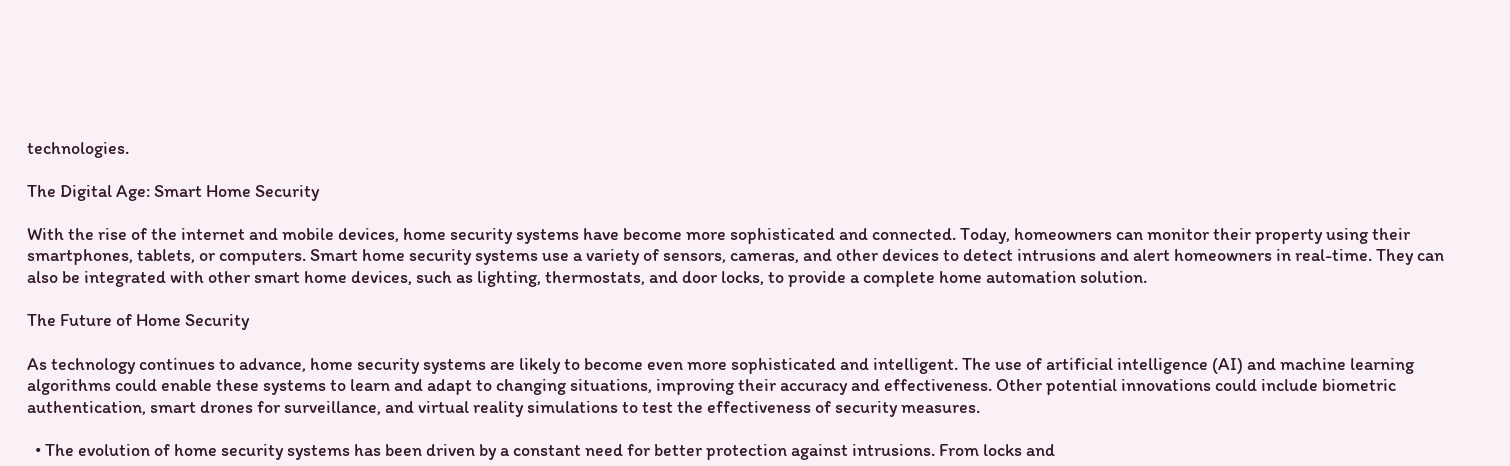technologies.

The Digital Age: Smart Home Security

With the rise of the internet and mobile devices, home security systems have become more sophisticated and connected. Today, homeowners can monitor their property using their smartphones, tablets, or computers. Smart home security systems use a variety of sensors, cameras, and other devices to detect intrusions and alert homeowners in real-time. They can also be integrated with other smart home devices, such as lighting, thermostats, and door locks, to provide a complete home automation solution.

The Future of Home Security

As technology continues to advance, home security systems are likely to become even more sophisticated and intelligent. The use of artificial intelligence (AI) and machine learning algorithms could enable these systems to learn and adapt to changing situations, improving their accuracy and effectiveness. Other potential innovations could include biometric authentication, smart drones for surveillance, and virtual reality simulations to test the effectiveness of security measures.

  • The evolution of home security systems has been driven by a constant need for better protection against intrusions. From locks and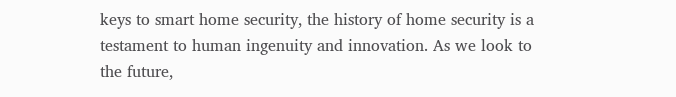keys to smart home security, the history of home security is a testament to human ingenuity and innovation. As we look to the future,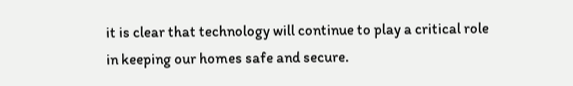it is clear that technology will continue to play a critical role in keeping our homes safe and secure.